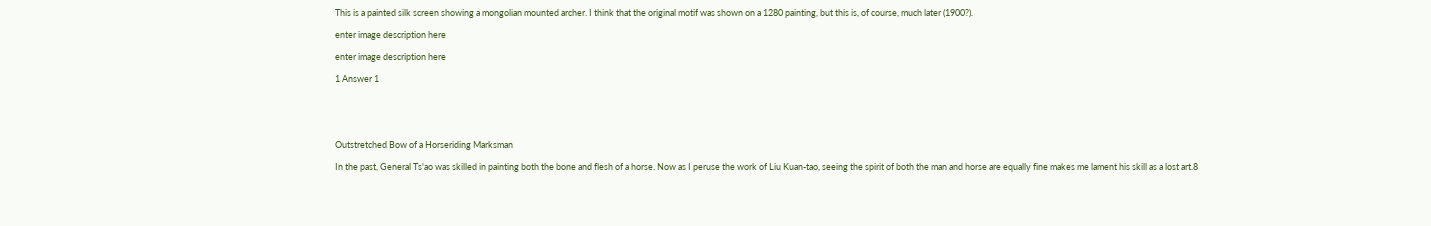This is a painted silk screen showing a mongolian mounted archer. I think that the original motif was shown on a 1280 painting, but this is, of course, much later (1900?).

enter image description here

enter image description here

1 Answer 1





Outstretched Bow of a Horseriding Marksman

In the past, General Ts'ao was skilled in painting both the bone and flesh of a horse. Now as I peruse the work of Liu Kuan-tao, seeing the spirit of both the man and horse are equally fine makes me lament his skill as a lost art.8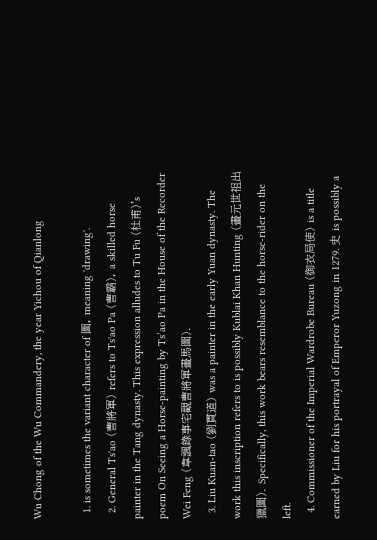Wu Chong of the Wu Commandery, the year Yichou of Qianlong

  1. is sometimes the variant character of 圖, meaning 'drawing'.
  2. General Ts'ao (曹將軍) refers to Ts'ao Pa (曹霸), a skilled horse painter in the Tang dynasty. This expression alludes to Tu Fu (杜甫)'s poem On Seeing a Horse-painting by Ts’ao Pa in the House of the Recorder Wei Feng (韋諷錄事宅觀曹將軍畫馬圖).
  3. Liu Kuan-tao (劉貫道) was a painter in the early Yuan dynasty. The work this inscription refers to is possibly Kublai Khan Hunting (畫元世祖出獵圖). Specifically, this work bears resemblance to the horse-rider on the left.
  4. Commissioner of the Imperial Wardrobe Bureau (御衣局使) is a title earned by Liu for his portrayal of Emperor Yuzong in 1279. 史 is possibly a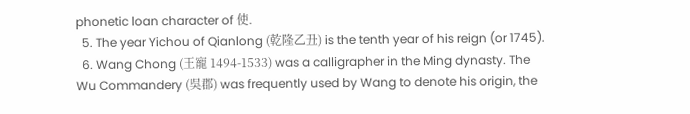phonetic loan character of 使.
  5. The year Yichou of Qianlong (乾隆乙丑) is the tenth year of his reign (or 1745).
  6. Wang Chong (王寵 1494-1533) was a calligrapher in the Ming dynasty. The Wu Commandery (吳郡) was frequently used by Wang to denote his origin, the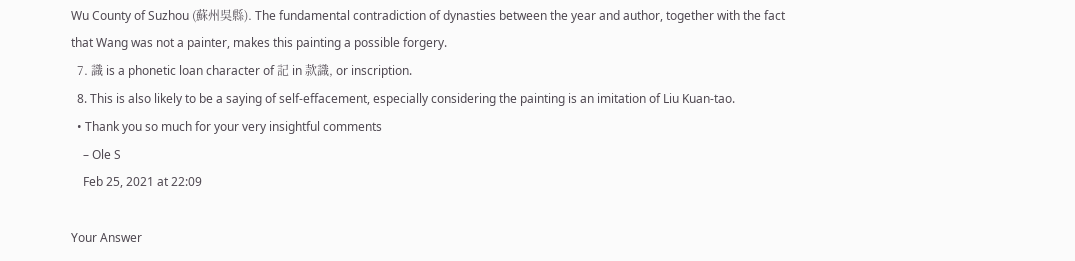Wu County of Suzhou (蘇州吳縣). The fundamental contradiction of dynasties between the year and author, together with the fact that Wang was not a painter, makes this painting a possible forgery.
  7. 識 is a phonetic loan character of 記 in 款識, or inscription.
  8. This is also likely to be a saying of self-effacement, especially considering the painting is an imitation of Liu Kuan-tao.
  • Thank you so much for your very insightful comments
    – Ole S
    Feb 25, 2021 at 22:09

Your Answer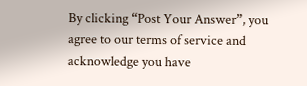By clicking “Post Your Answer”, you agree to our terms of service and acknowledge you have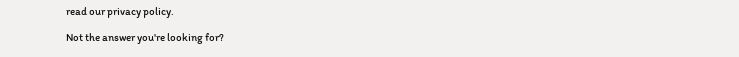read our privacy policy.

Not the answer you're looking for?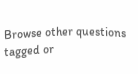Browse other questions tagged or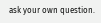ask your own question.